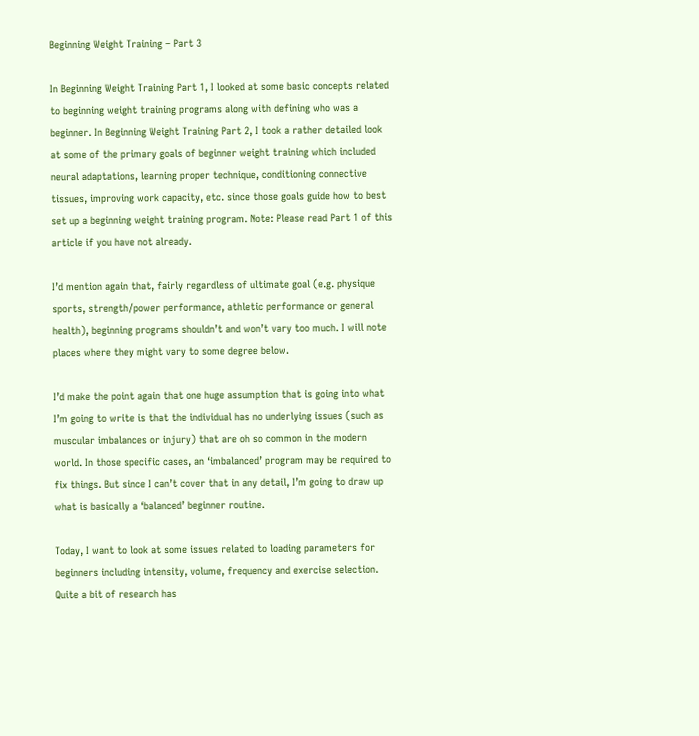Beginning Weight Training – Part 3

In Beginning Weight Training Part 1, I looked at some basic concepts related to beginning weight training programs along with defining who was a beginner. In Beginning Weight Training Part 2, I took a rather detailed look at some of the primary goals of beginner weight training which included neural adaptations, learning proper technique, conditioning connective tissues, improving work capacity, etc. since those goals guide how to best set up a beginning weight training program. Note: Please read Part 1 of this article if you have not already.

I’d mention again that, fairly regardless of ultimate goal (e.g. physique sports, strength/power performance, athletic performance or general health), beginning programs shouldn’t and won’t vary too much. I will note places where they might vary to some degree below.

I’d make the point again that one huge assumption that is going into what I’m going to write is that the individual has no underlying issues (such as muscular imbalances or injury) that are oh so common in the modern world. In those specific cases, an ‘imbalanced’ program may be required to fix things. But since I can’t cover that in any detail, I’m going to draw up what is basically a ‘balanced’ beginner routine.

Today, I want to look at some issues related to loading parameters for beginners including intensity, volume, frequency and exercise selection. Quite a bit of research has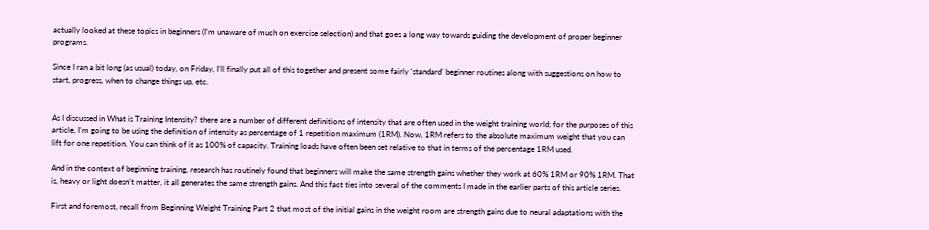actually looked at these topics in beginners (I’m unaware of much on exercise selection) and that goes a long way towards guiding the development of proper beginner programs.

Since I ran a bit long (as usual) today, on Friday, I’ll finally put all of this together and present some fairly ‘standard’ beginner routines along with suggestions on how to start, progress, when to change things up, etc.


As I discussed in What is Training Intensity? there are a number of different definitions of intensity that are often used in the weight training world; for the purposes of this article, I’m going to be using the definition of intensity as percentage of 1 repetition maximum (1RM). Now, 1RM refers to the absolute maximum weight that you can lift for one repetition. You can think of it as 100% of capacity. Training loads have often been set relative to that in terms of the percentage 1RM used.

And in the context of beginning training, research has routinely found that beginners will make the same strength gains whether they work at 60% 1RM or 90% 1RM. That is, heavy or light doesn’t matter, it all generates the same strength gains. And this fact ties into several of the comments I made in the earlier parts of this article series.

First and foremost, recall from Beginning Weight Training Part 2 that most of the initial gains in the weight room are strength gains due to neural adaptations with the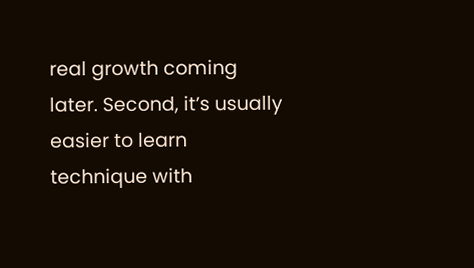real growth coming later. Second, it’s usually easier to learn technique with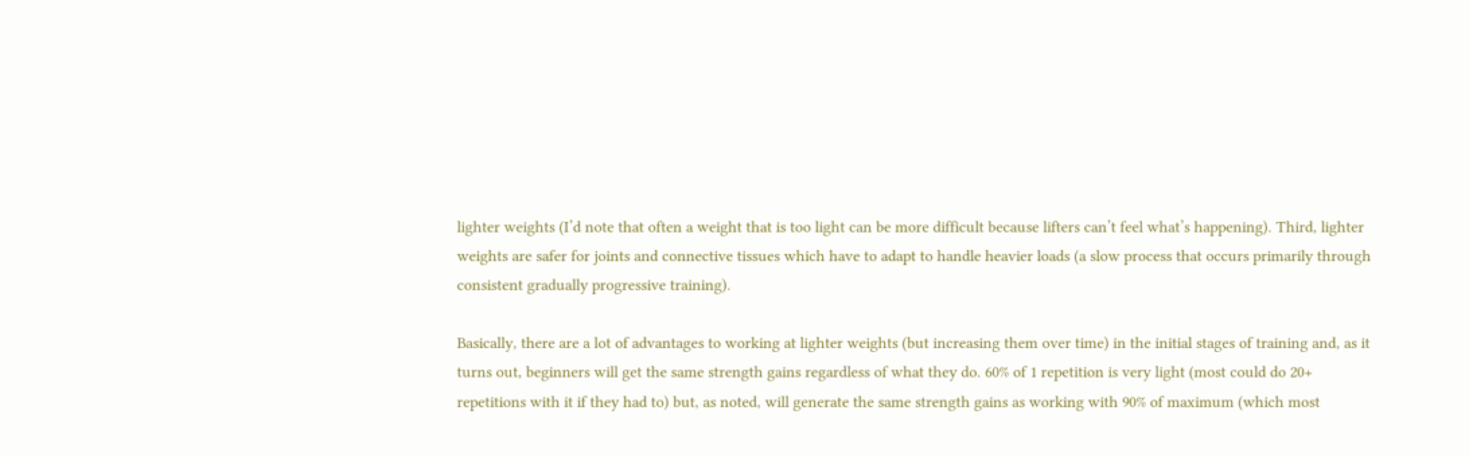lighter weights (I’d note that often a weight that is too light can be more difficult because lifters can’t feel what’s happening). Third, lighter weights are safer for joints and connective tissues which have to adapt to handle heavier loads (a slow process that occurs primarily through consistent gradually progressive training).

Basically, there are a lot of advantages to working at lighter weights (but increasing them over time) in the initial stages of training and, as it turns out, beginners will get the same strength gains regardless of what they do. 60% of 1 repetition is very light (most could do 20+ repetitions with it if they had to) but, as noted, will generate the same strength gains as working with 90% of maximum (which most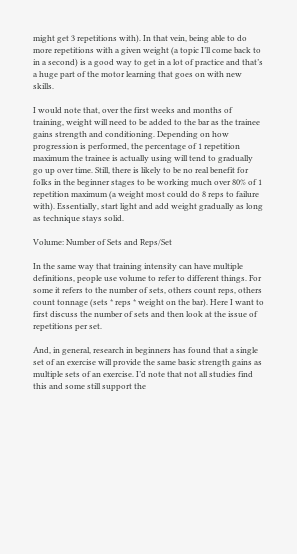might get 3 repetitions with). In that vein, being able to do more repetitions with a given weight (a topic I’ll come back to in a second) is a good way to get in a lot of practice and that’s a huge part of the motor learning that goes on with new skills.

I would note that, over the first weeks and months of training, weight will need to be added to the bar as the trainee gains strength and conditioning. Depending on how progression is performed, the percentage of 1 repetition maximum the trainee is actually using will tend to gradually go up over time. Still, there is likely to be no real benefit for folks in the beginner stages to be working much over 80% of 1 repetition maximum (a weight most could do 8 reps to failure with). Essentially, start light and add weight gradually as long as technique stays solid.

Volume: Number of Sets and Reps/Set

In the same way that training intensity can have multiple definitions, people use volume to refer to different things. For some it refers to the number of sets, others count reps, others count tonnage (sets * reps * weight on the bar). Here I want to first discuss the number of sets and then look at the issue of repetitions per set.

And, in general, research in beginners has found that a single set of an exercise will provide the same basic strength gains as multiple sets of an exercise. I’d note that not all studies find this and some still support the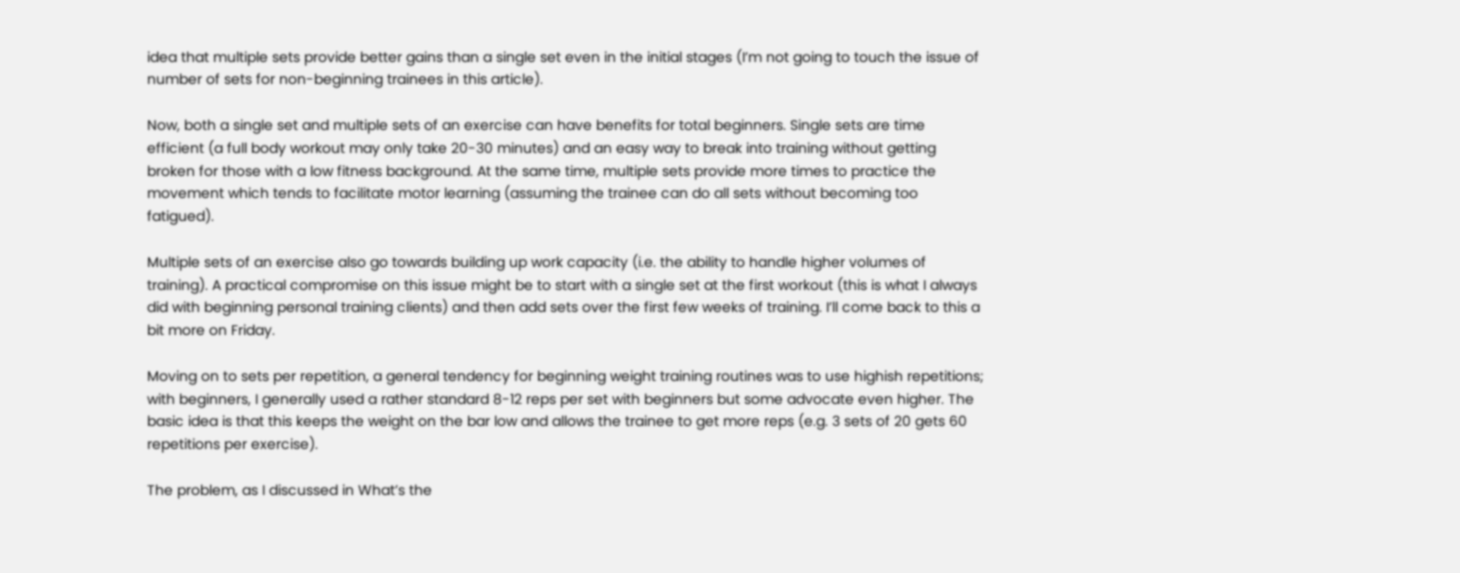idea that multiple sets provide better gains than a single set even in the initial stages (I’m not going to touch the issue of number of sets for non-beginning trainees in this article).

Now, both a single set and multiple sets of an exercise can have benefits for total beginners. Single sets are time efficient (a full body workout may only take 20-30 minutes) and an easy way to break into training without getting broken for those with a low fitness background. At the same time, multiple sets provide more times to practice the movement which tends to facilitate motor learning (assuming the trainee can do all sets without becoming too fatigued).

Multiple sets of an exercise also go towards building up work capacity (i.e. the ability to handle higher volumes of training). A practical compromise on this issue might be to start with a single set at the first workout (this is what I always did with beginning personal training clients) and then add sets over the first few weeks of training. I’ll come back to this a bit more on Friday.

Moving on to sets per repetition, a general tendency for beginning weight training routines was to use highish repetitions; with beginners, I generally used a rather standard 8-12 reps per set with beginners but some advocate even higher. The basic idea is that this keeps the weight on the bar low and allows the trainee to get more reps (e.g. 3 sets of 20 gets 60 repetitions per exercise).

The problem, as I discussed in What’s the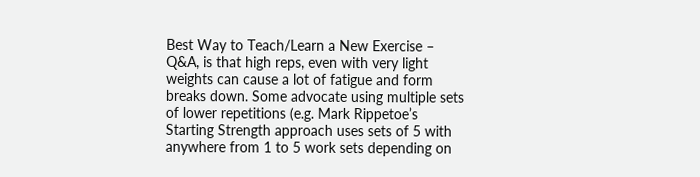Best Way to Teach/Learn a New Exercise – Q&A, is that high reps, even with very light weights can cause a lot of fatigue and form breaks down. Some advocate using multiple sets of lower repetitions (e.g. Mark Rippetoe’s Starting Strength approach uses sets of 5 with anywhere from 1 to 5 work sets depending on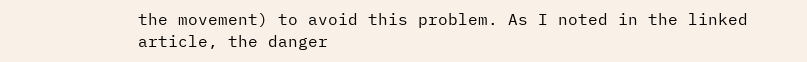the movement) to avoid this problem. As I noted in the linked article, the danger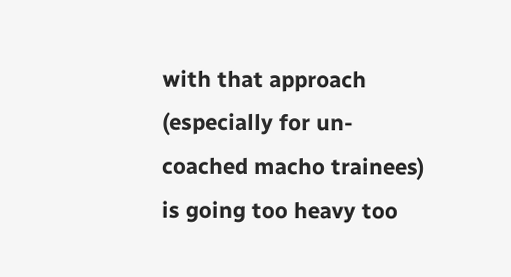with that approach (especially for un-coached macho trainees) is going too heavy too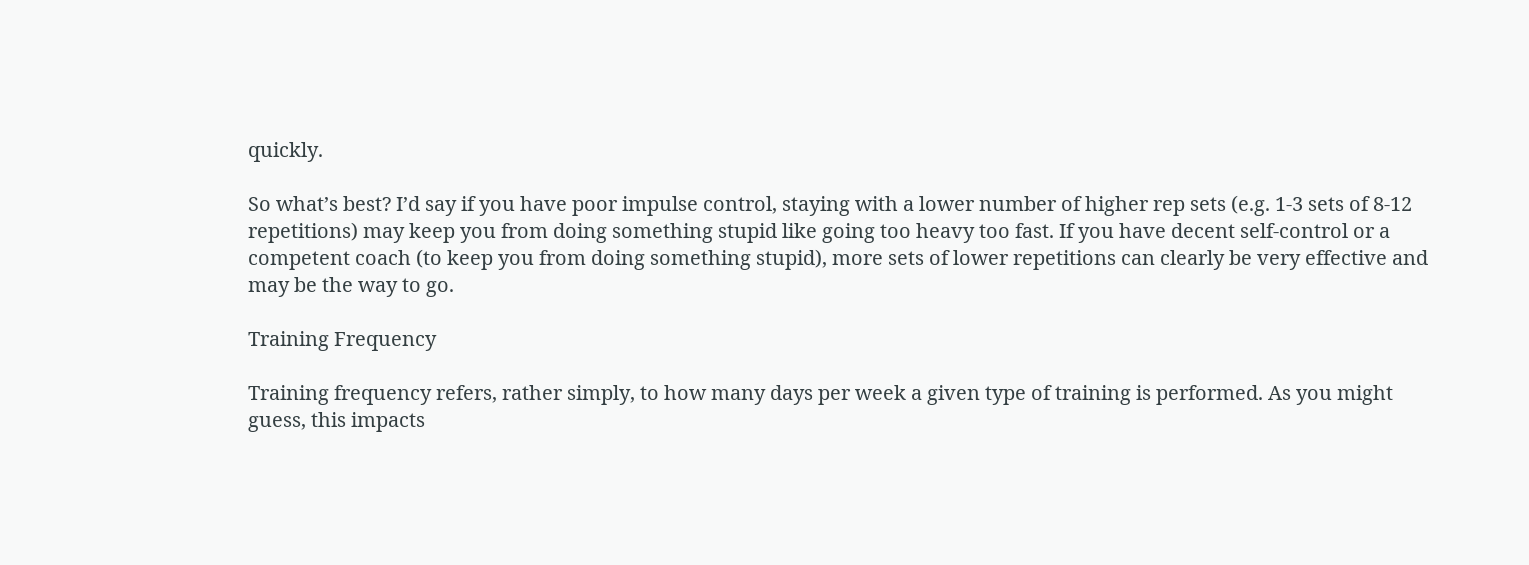quickly.

So what’s best? I’d say if you have poor impulse control, staying with a lower number of higher rep sets (e.g. 1-3 sets of 8-12 repetitions) may keep you from doing something stupid like going too heavy too fast. If you have decent self-control or a competent coach (to keep you from doing something stupid), more sets of lower repetitions can clearly be very effective and may be the way to go.

Training Frequency

Training frequency refers, rather simply, to how many days per week a given type of training is performed. As you might guess, this impacts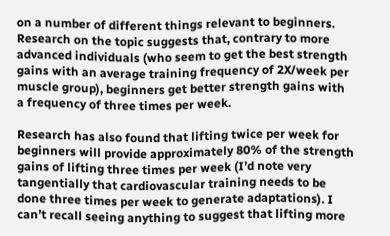on a number of different things relevant to beginners. Research on the topic suggests that, contrary to more advanced individuals (who seem to get the best strength gains with an average training frequency of 2X/week per muscle group), beginners get better strength gains with a frequency of three times per week.

Research has also found that lifting twice per week for beginners will provide approximately 80% of the strength gains of lifting three times per week (I’d note very tangentially that cardiovascular training needs to be done three times per week to generate adaptations). I can’t recall seeing anything to suggest that lifting more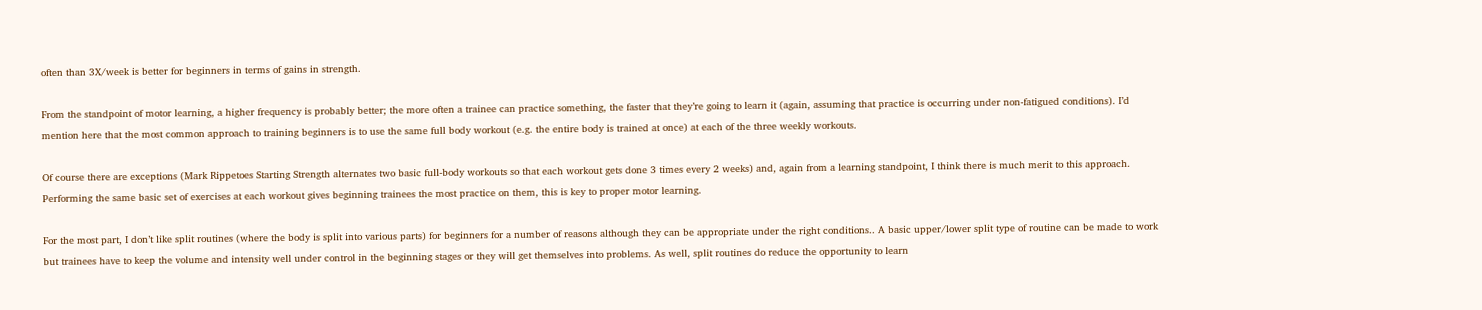often than 3X/week is better for beginners in terms of gains in strength.

From the standpoint of motor learning, a higher frequency is probably better; the more often a trainee can practice something, the faster that they’re going to learn it (again, assuming that practice is occurring under non-fatigued conditions). I’d mention here that the most common approach to training beginners is to use the same full body workout (e.g. the entire body is trained at once) at each of the three weekly workouts.

Of course there are exceptions (Mark Rippetoes Starting Strength alternates two basic full-body workouts so that each workout gets done 3 times every 2 weeks) and, again from a learning standpoint, I think there is much merit to this approach. Performing the same basic set of exercises at each workout gives beginning trainees the most practice on them, this is key to proper motor learning.

For the most part, I don’t like split routines (where the body is split into various parts) for beginners for a number of reasons although they can be appropriate under the right conditions.. A basic upper/lower split type of routine can be made to work but trainees have to keep the volume and intensity well under control in the beginning stages or they will get themselves into problems. As well, split routines do reduce the opportunity to learn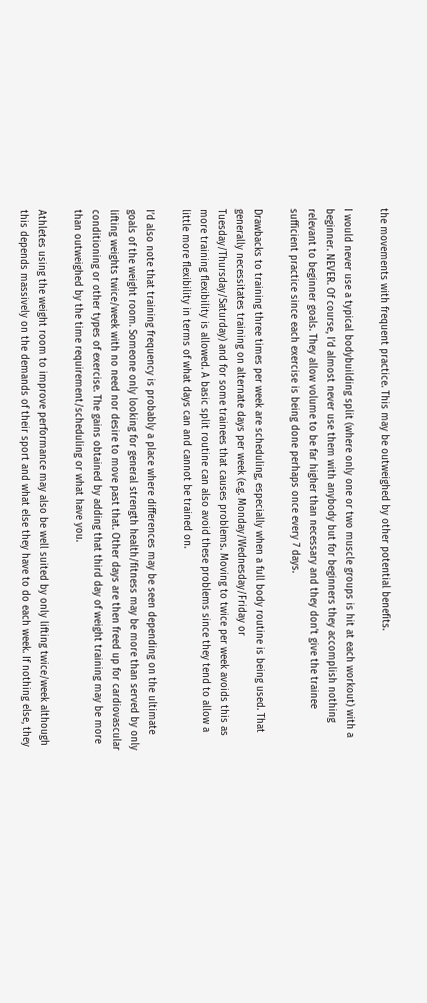the movements with frequent practice. This may be outweighed by other potential benefits.

I would never use a typical bodybuilding split (where only one or two muscle groups is hit at each workout) with a beginner. NEVER. Of course, I’d almost never use them with anybody but for beginners they accomplish nothing relevant to beginner goals. They allow volume to be far higher than necessary and they don’t give the trainee sufficient practice since each exercise is being done perhaps once every 7 days.

Drawbacks to training three times per week are scheduling, especially when a full body routine is being used. That generally necessitates training on alternate days per week (e.g. Monday/Wednesday/Friday or Tuesday/Thursday/Saturday) and for some trainees that causes problems. Moving to twice per week avoids this as more training flexibility is allowed. A basic split routine can also avoid these problems since they tend to allow a little more flexibility in terms of what days can and cannot be trained on.

I’d also note that training frequency is probably a place where differences may be seen depending on the ultimate goals of the weight room. Someone only looking for general strength health/fitness may be more than served by only lifting weights twice/week with no need nor desire to move past that. Other days are then freed up for cardiovascular conditioning or other types of exercise. The gains obtained by adding that third day of weight training may be more than outweighed by the time requirement/scheduling or what have you.

Athletes using the weight room to improve performance may also be well suited by only lifting twice/week although this depends massively on the demands of their sport and what else they have to do each week. If nothing else, they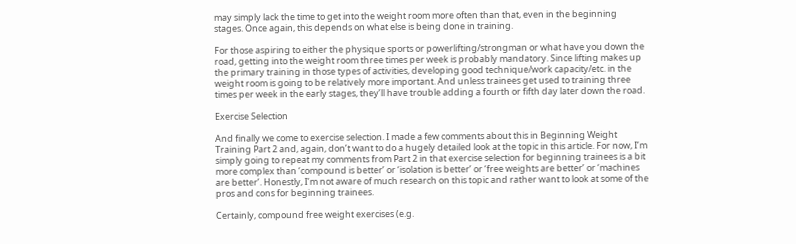may simply lack the time to get into the weight room more often than that, even in the beginning stages. Once again, this depends on what else is being done in training.

For those aspiring to either the physique sports or powerlifting/strongman or what have you down the road, getting into the weight room three times per week is probably mandatory. Since lifting makes up the primary training in those types of activities, developing good technique/work capacity/etc. in the weight room is going to be relatively more important. And unless trainees get used to training three times per week in the early stages, they’ll have trouble adding a fourth or fifth day later down the road.

Exercise Selection

And finally we come to exercise selection. I made a few comments about this in Beginning Weight Training Part 2 and, again, don’t want to do a hugely detailed look at the topic in this article. For now, I’m simply going to repeat my comments from Part 2 in that exercise selection for beginning trainees is a bit more complex than ‘compound is better’ or ‘isolation is better’ or ‘free weights are better’ or ‘machines are better’. Honestly, I’m not aware of much research on this topic and rather want to look at some of the pros and cons for beginning trainees.

Certainly, compound free weight exercises (e.g.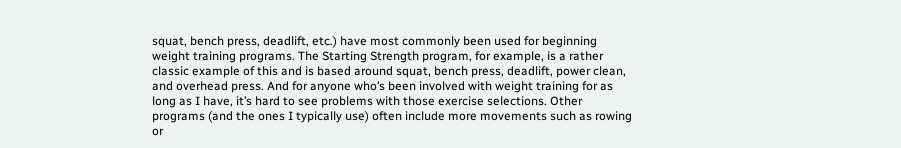squat, bench press, deadlift, etc.) have most commonly been used for beginning weight training programs. The Starting Strength program, for example, is a rather classic example of this and is based around squat, bench press, deadlift, power clean, and overhead press. And for anyone who’s been involved with weight training for as long as I have, it’s hard to see problems with those exercise selections. Other programs (and the ones I typically use) often include more movements such as rowing or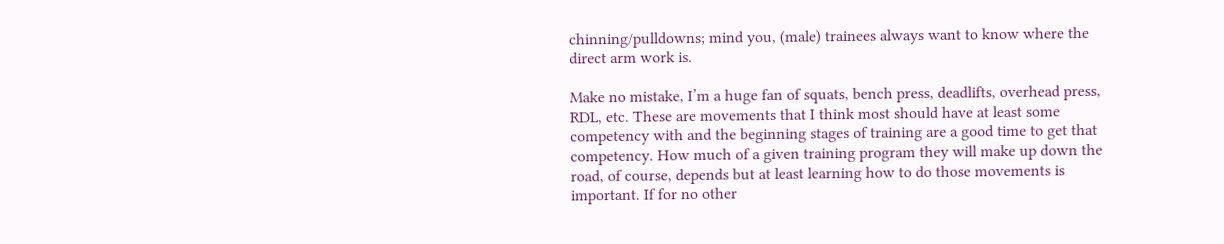chinning/pulldowns; mind you, (male) trainees always want to know where the direct arm work is.

Make no mistake, I’m a huge fan of squats, bench press, deadlifts, overhead press, RDL, etc. These are movements that I think most should have at least some competency with and the beginning stages of training are a good time to get that competency. How much of a given training program they will make up down the road, of course, depends but at least learning how to do those movements is important. If for no other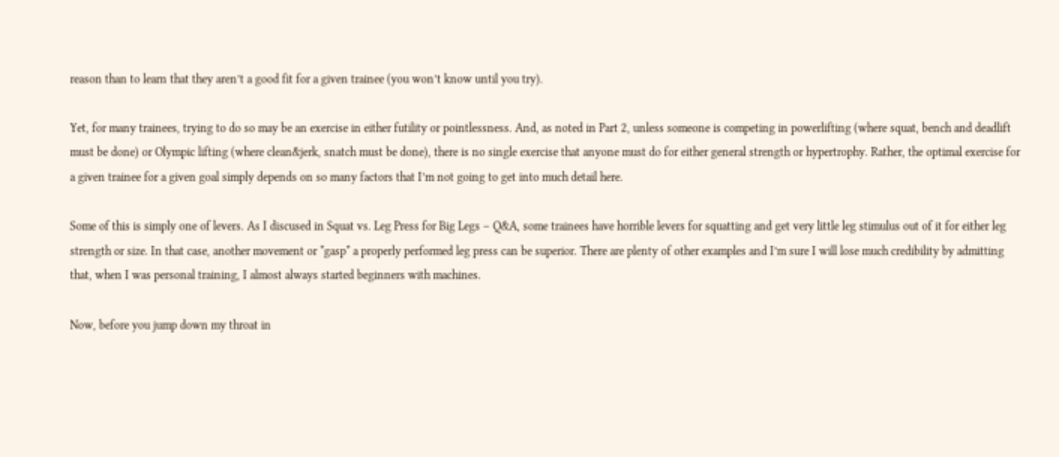reason than to learn that they aren’t a good fit for a given trainee (you won’t know until you try).

Yet, for many trainees, trying to do so may be an exercise in either futility or pointlessness. And, as noted in Part 2, unless someone is competing in powerlifting (where squat, bench and deadlift must be done) or Olympic lifting (where clean&jerk, snatch must be done), there is no single exercise that anyone must do for either general strength or hypertrophy. Rather, the optimal exercise for a given trainee for a given goal simply depends on so many factors that I’m not going to get into much detail here.

Some of this is simply one of levers. As I discused in Squat vs. Leg Press for Big Legs – Q&A, some trainees have horrible levers for squatting and get very little leg stimulus out of it for either leg strength or size. In that case, another movement or *gasp* a properly performed leg press can be superior. There are plenty of other examples and I’m sure I will lose much credibility by admitting that, when I was personal training, I almost always started beginners with machines.

Now, before you jump down my throat in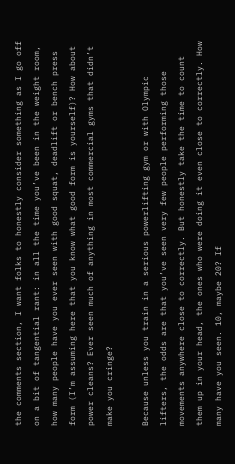the comments section, I want folks to honestly consider something as I go off on a bit of tangential rant: in all the time you’ve been in the weight room, how many people have you ever seen with good squat, deadlift or bench press form (I’m assuming here that you know what good form is yourself)? How about power cleans? Ever seen much of anything in most commercial gyms that didn’t make you cringe?

Because unless you train in a serious powerlifting gym or with Olympic lifters, the odds are that you’ve seen very few people performing those movements anywhere close to correctly. But honestly take the time to count them up in your head, the ones who were doing it even close to correctly. How many have you seen. 10, maybe 20? If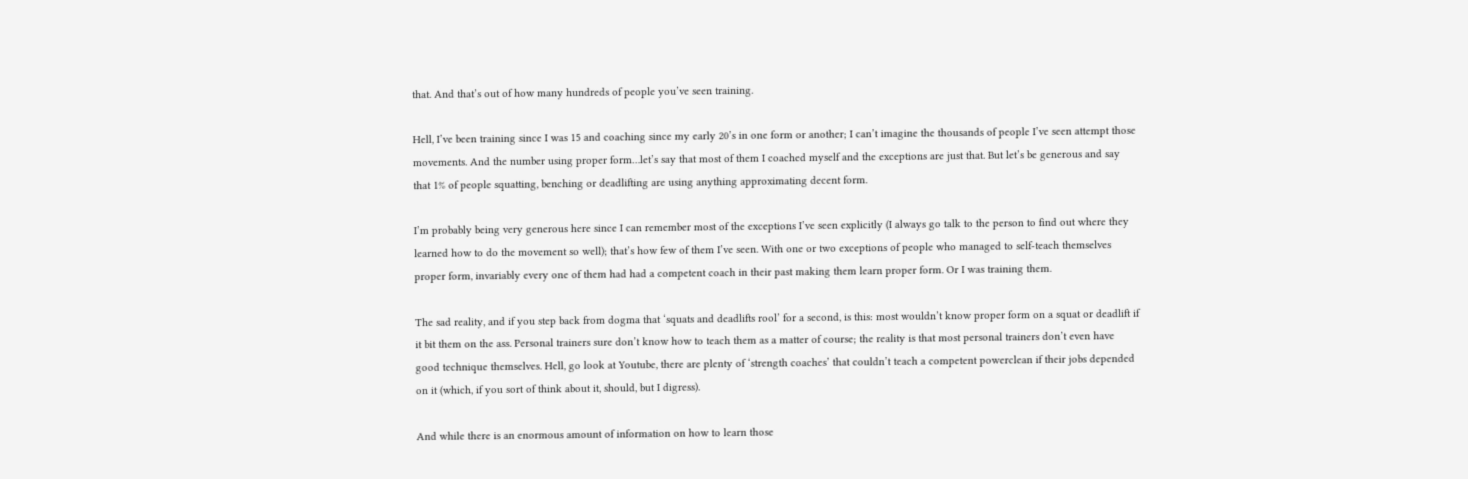that. And that’s out of how many hundreds of people you’ve seen training.

Hell, I’ve been training since I was 15 and coaching since my early 20’s in one form or another; I can’t imagine the thousands of people I’ve seen attempt those movements. And the number using proper form…let’s say that most of them I coached myself and the exceptions are just that. But let’s be generous and say that 1% of people squatting, benching or deadlifting are using anything approximating decent form.

I’m probably being very generous here since I can remember most of the exceptions I’ve seen explicitly (I always go talk to the person to find out where they learned how to do the movement so well); that’s how few of them I’ve seen. With one or two exceptions of people who managed to self-teach themselves proper form, invariably every one of them had had a competent coach in their past making them learn proper form. Or I was training them.

The sad reality, and if you step back from dogma that ‘squats and deadlifts rool’ for a second, is this: most wouldn’t know proper form on a squat or deadlift if it bit them on the ass. Personal trainers sure don’t know how to teach them as a matter of course; the reality is that most personal trainers don’t even have good technique themselves. Hell, go look at Youtube, there are plenty of ‘strength coaches’ that couldn’t teach a competent powerclean if their jobs depended on it (which, if you sort of think about it, should, but I digress).

And while there is an enormous amount of information on how to learn those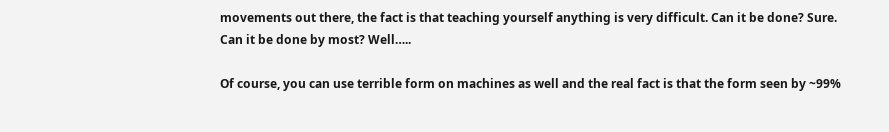movements out there, the fact is that teaching yourself anything is very difficult. Can it be done? Sure. Can it be done by most? Well…..

Of course, you can use terrible form on machines as well and the real fact is that the form seen by ~99%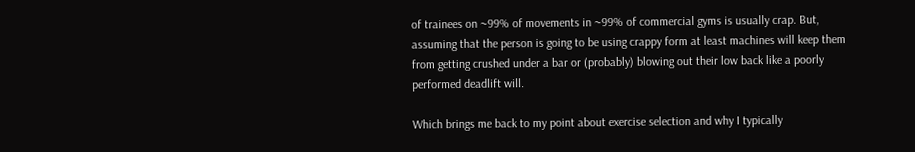of trainees on ~99% of movements in ~99% of commercial gyms is usually crap. But, assuming that the person is going to be using crappy form at least machines will keep them from getting crushed under a bar or (probably) blowing out their low back like a poorly performed deadlift will.

Which brings me back to my point about exercise selection and why I typically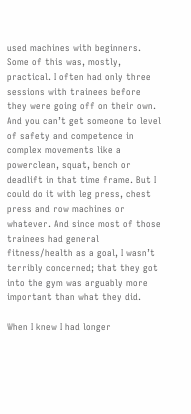used machines with beginners. Some of this was, mostly, practical. I often had only three sessions with trainees before they were going off on their own. And you can’t get someone to level of safety and competence in complex movements like a powerclean, squat, bench or deadlift in that time frame. But I could do it with leg press, chest press and row machines or whatever. And since most of those trainees had general fitness/health as a goal, I wasn’t terribly concerned; that they got into the gym was arguably more important than what they did.

When I knew I had longer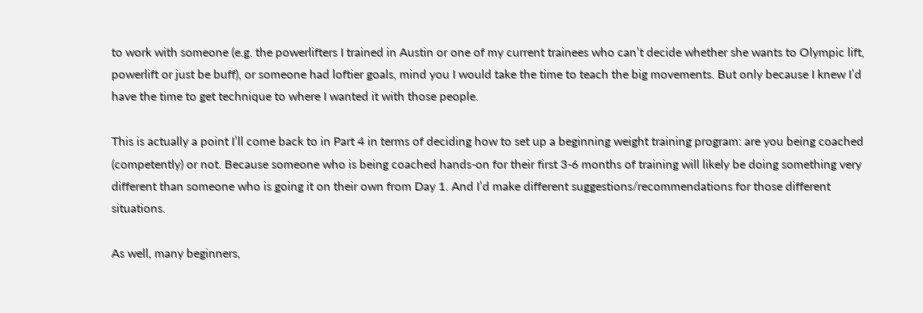to work with someone (e.g. the powerlifters I trained in Austin or one of my current trainees who can’t decide whether she wants to Olympic lift, powerlift or just be buff), or someone had loftier goals, mind you I would take the time to teach the big movements. But only because I knew I’d have the time to get technique to where I wanted it with those people.

This is actually a point I’ll come back to in Part 4 in terms of deciding how to set up a beginning weight training program: are you being coached (competently) or not. Because someone who is being coached hands-on for their first 3-6 months of training will likely be doing something very different than someone who is going it on their own from Day 1. And I’d make different suggestions/recommendations for those different situations.

As well, many beginners,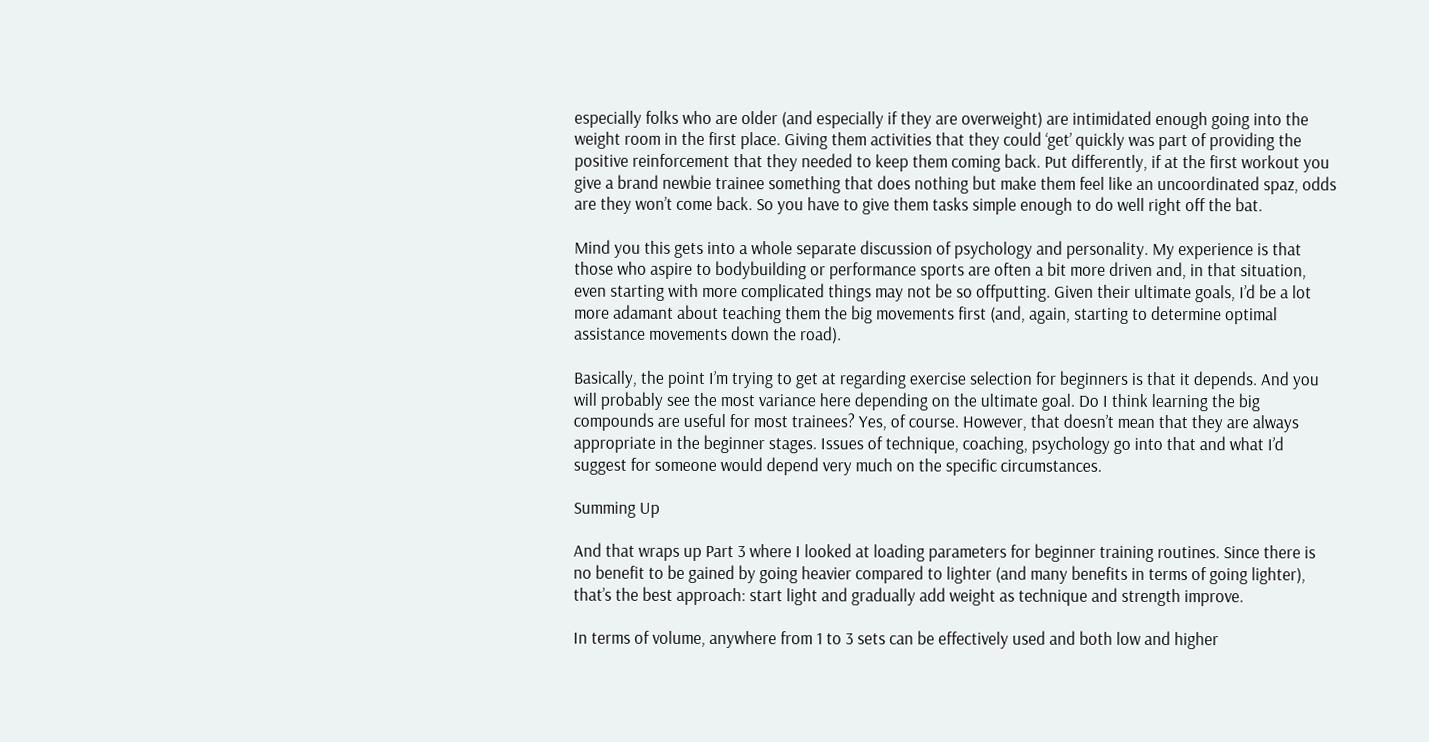especially folks who are older (and especially if they are overweight) are intimidated enough going into the weight room in the first place. Giving them activities that they could ‘get’ quickly was part of providing the positive reinforcement that they needed to keep them coming back. Put differently, if at the first workout you give a brand newbie trainee something that does nothing but make them feel like an uncoordinated spaz, odds are they won’t come back. So you have to give them tasks simple enough to do well right off the bat.

Mind you this gets into a whole separate discussion of psychology and personality. My experience is that those who aspire to bodybuilding or performance sports are often a bit more driven and, in that situation, even starting with more complicated things may not be so offputting. Given their ultimate goals, I’d be a lot more adamant about teaching them the big movements first (and, again, starting to determine optimal assistance movements down the road).

Basically, the point I’m trying to get at regarding exercise selection for beginners is that it depends. And you will probably see the most variance here depending on the ultimate goal. Do I think learning the big compounds are useful for most trainees? Yes, of course. However, that doesn’t mean that they are always appropriate in the beginner stages. Issues of technique, coaching, psychology go into that and what I’d suggest for someone would depend very much on the specific circumstances.

Summing Up

And that wraps up Part 3 where I looked at loading parameters for beginner training routines. Since there is no benefit to be gained by going heavier compared to lighter (and many benefits in terms of going lighter), that’s the best approach: start light and gradually add weight as technique and strength improve.

In terms of volume, anywhere from 1 to 3 sets can be effectively used and both low and higher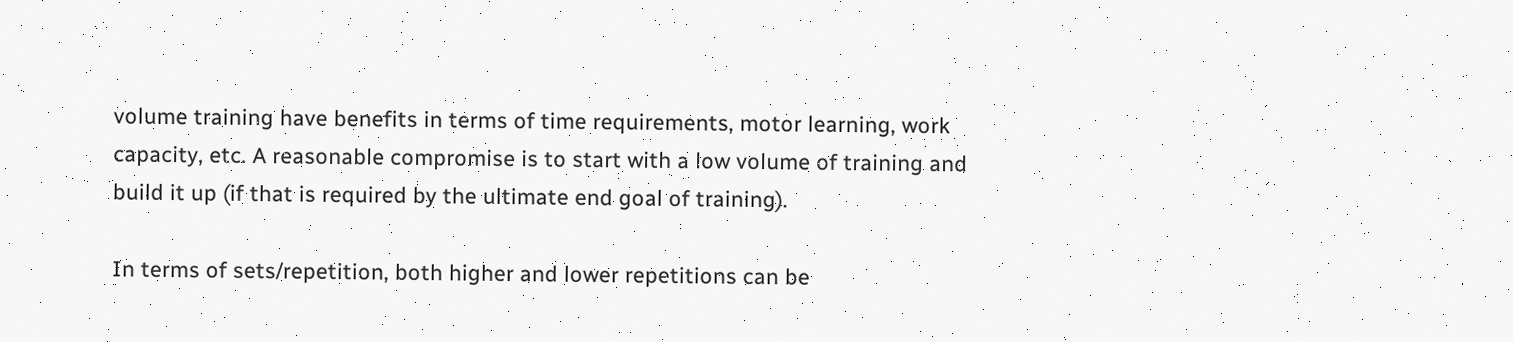volume training have benefits in terms of time requirements, motor learning, work capacity, etc. A reasonable compromise is to start with a low volume of training and build it up (if that is required by the ultimate end goal of training).

In terms of sets/repetition, both higher and lower repetitions can be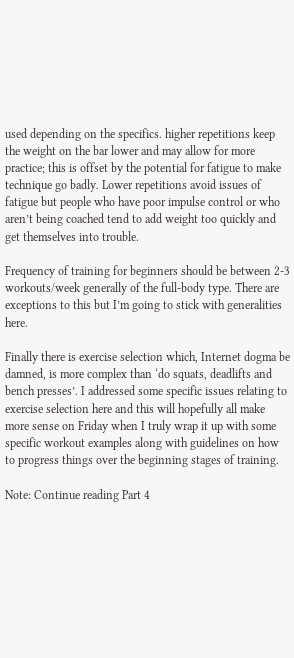used depending on the specifics. higher repetitions keep the weight on the bar lower and may allow for more practice; this is offset by the potential for fatigue to make technique go badly. Lower repetitions avoid issues of fatigue but people who have poor impulse control or who aren’t being coached tend to add weight too quickly and get themselves into trouble.

Frequency of training for beginners should be between 2-3 workouts/week generally of the full-body type. There are exceptions to this but I’m going to stick with generalities here.

Finally there is exercise selection which, Internet dogma be damned, is more complex than ‘do squats, deadlifts and bench presses’. I addressed some specific issues relating to exercise selection here and this will hopefully all make more sense on Friday when I truly wrap it up with some specific workout examples along with guidelines on how to progress things over the beginning stages of training.

Note: Continue reading Part 4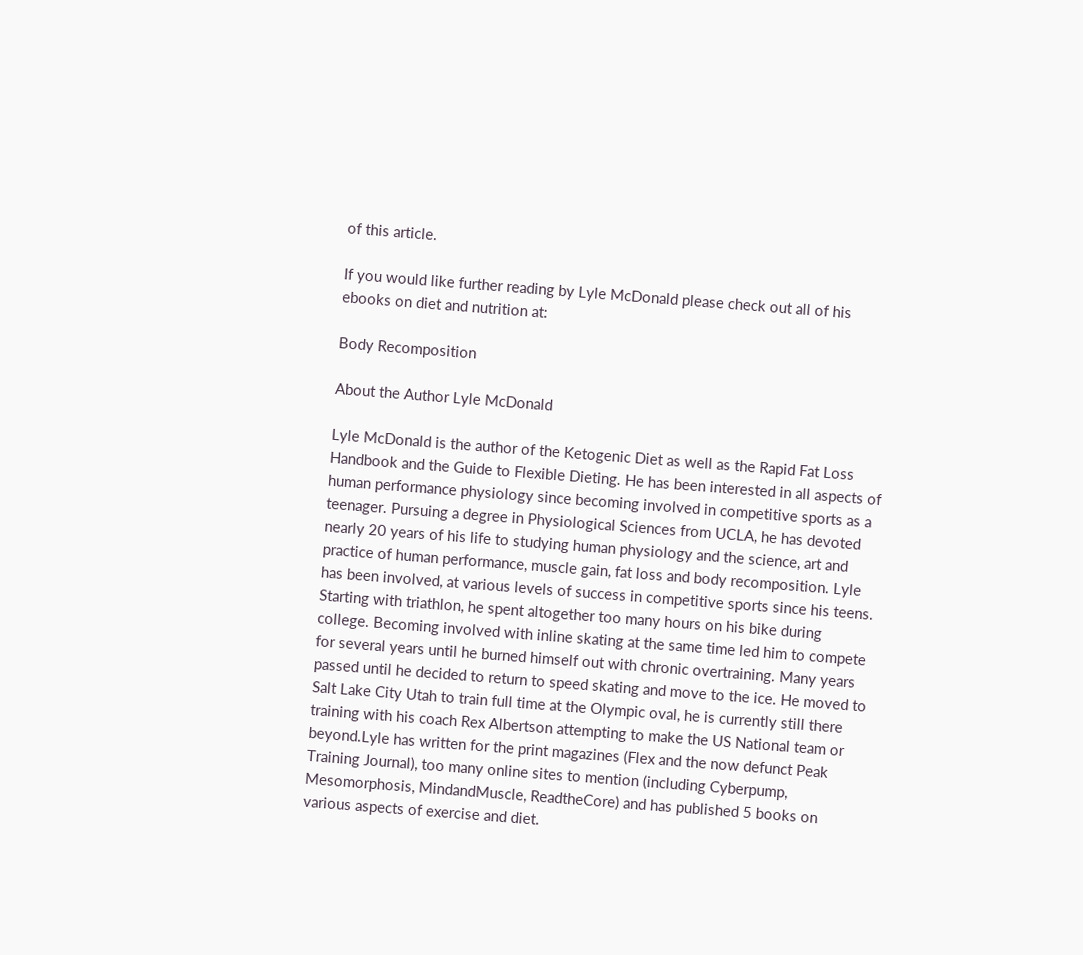of this article.

If you would like further reading by Lyle McDonald please check out all of his ebooks on diet and nutrition at:

Body Recomposition

About the Author Lyle McDonald

Lyle McDonald is the author of the Ketogenic Diet as well as the Rapid Fat Loss Handbook and the Guide to Flexible Dieting. He has been interested in all aspects of human performance physiology since becoming involved in competitive sports as a teenager. Pursuing a degree in Physiological Sciences from UCLA, he has devoted nearly 20 years of his life to studying human physiology and the science, art and practice of human performance, muscle gain, fat loss and body recomposition. Lyle has been involved, at various levels of success in competitive sports since his teens. Starting with triathlon, he spent altogether too many hours on his bike during college. Becoming involved with inline skating at the same time led him to compete for several years until he burned himself out with chronic overtraining. Many years passed until he decided to return to speed skating and move to the ice. He moved to Salt Lake City Utah to train full time at the Olympic oval, he is currently still there training with his coach Rex Albertson attempting to make the US National team or beyond.Lyle has written for the print magazines (Flex and the now defunct Peak Training Journal), too many online sites to mention (including Cyberpump, Mesomorphosis, MindandMuscle, ReadtheCore) and has published 5 books on various aspects of exercise and diet.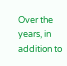Over the years, in addition to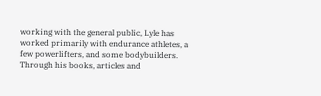working with the general public, Lyle has worked primarily with endurance athletes, a few powerlifters, and some bodybuilders. Through his books, articles and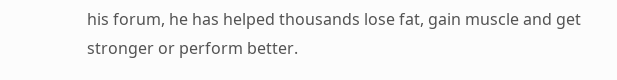his forum, he has helped thousands lose fat, gain muscle and get stronger or perform better.